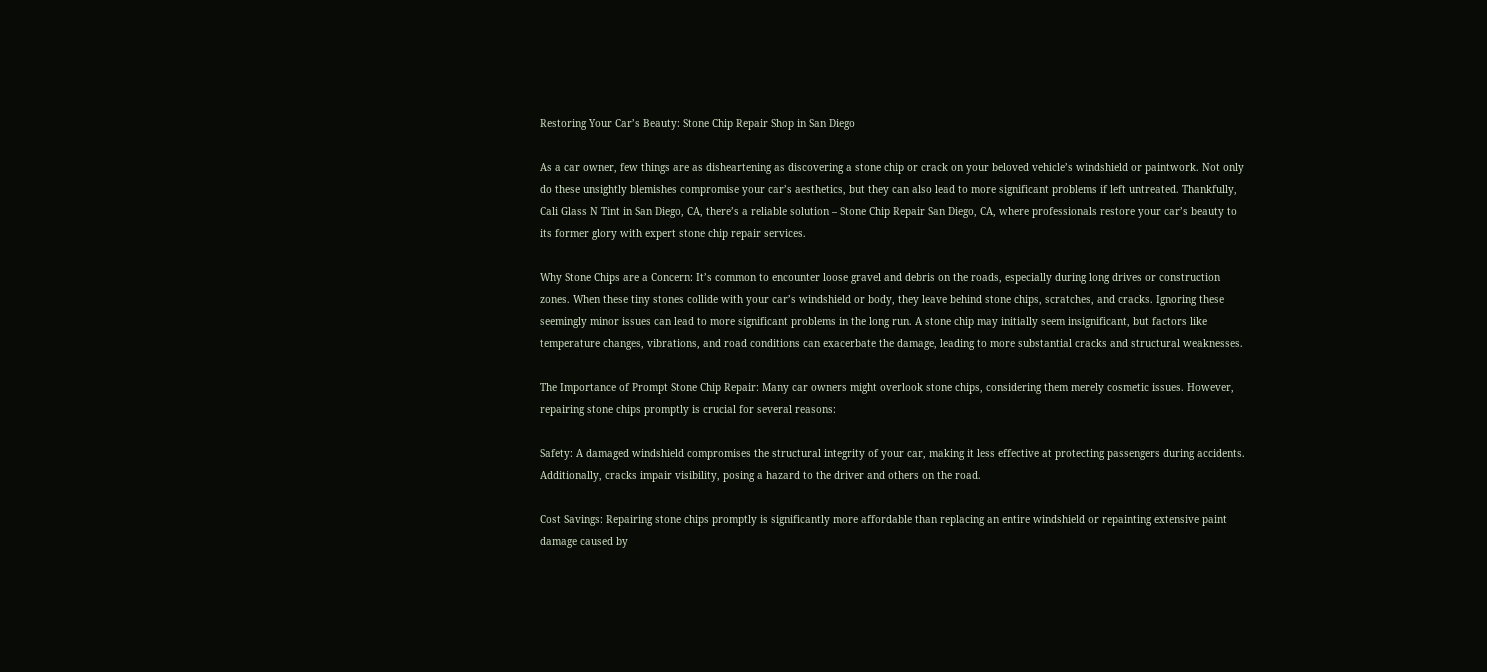Restoring Your Car’s Beauty: Stone Chip Repair Shop in San Diego

As a car owner, few things are as disheartening as discovering a stone chip or crack on your beloved vehicle’s windshield or paintwork. Not only do these unsightly blemishes compromise your car’s aesthetics, but they can also lead to more significant problems if left untreated. Thankfully, Cali Glass N Tint in San Diego, CA, there’s a reliable solution – Stone Chip Repair San Diego, CA, where professionals restore your car’s beauty to its former glory with expert stone chip repair services.

Why Stone Chips are a Concern: It’s common to encounter loose gravel and debris on the roads, especially during long drives or construction zones. When these tiny stones collide with your car’s windshield or body, they leave behind stone chips, scratches, and cracks. Ignoring these seemingly minor issues can lead to more significant problems in the long run. A stone chip may initially seem insignificant, but factors like temperature changes, vibrations, and road conditions can exacerbate the damage, leading to more substantial cracks and structural weaknesses.

The Importance of Prompt Stone Chip Repair: Many car owners might overlook stone chips, considering them merely cosmetic issues. However, repairing stone chips promptly is crucial for several reasons:

Safety: A damaged windshield compromises the structural integrity of your car, making it less effective at protecting passengers during accidents. Additionally, cracks impair visibility, posing a hazard to the driver and others on the road.

Cost Savings: Repairing stone chips promptly is significantly more affordable than replacing an entire windshield or repainting extensive paint damage caused by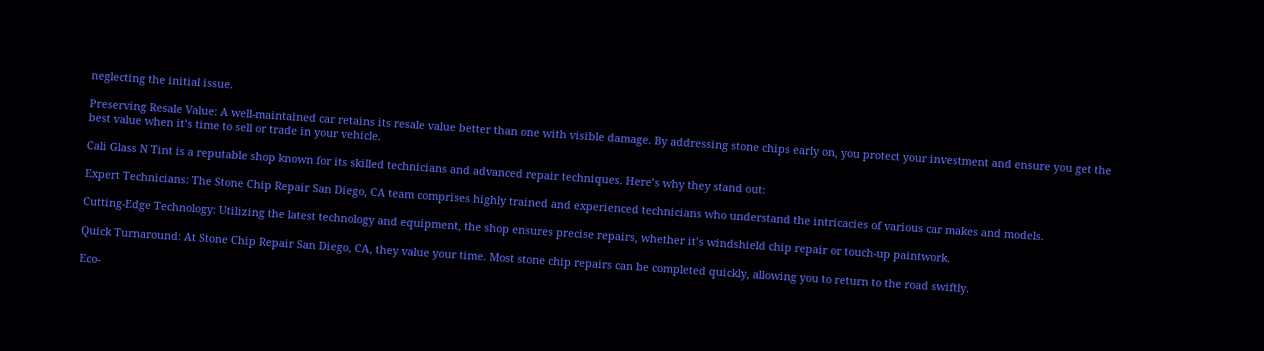neglecting the initial issue.

Preserving Resale Value: A well-maintained car retains its resale value better than one with visible damage. By addressing stone chips early on, you protect your investment and ensure you get the best value when it’s time to sell or trade in your vehicle.

Cali Glass N Tint is a reputable shop known for its skilled technicians and advanced repair techniques. Here’s why they stand out:

Expert Technicians: The Stone Chip Repair San Diego, CA team comprises highly trained and experienced technicians who understand the intricacies of various car makes and models.

Cutting-Edge Technology: Utilizing the latest technology and equipment, the shop ensures precise repairs, whether it’s windshield chip repair or touch-up paintwork.

Quick Turnaround: At Stone Chip Repair San Diego, CA, they value your time. Most stone chip repairs can be completed quickly, allowing you to return to the road swiftly.

Eco-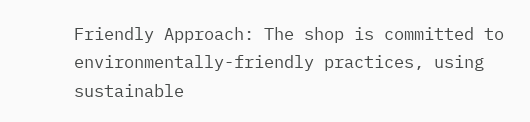Friendly Approach: The shop is committed to environmentally-friendly practices, using sustainable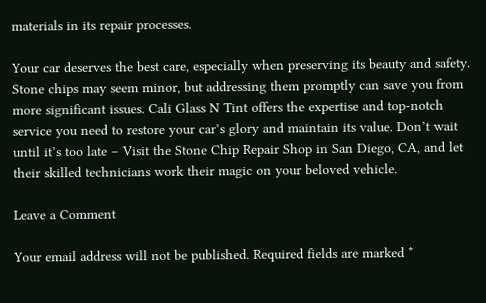materials in its repair processes.

Your car deserves the best care, especially when preserving its beauty and safety. Stone chips may seem minor, but addressing them promptly can save you from more significant issues. Cali Glass N Tint offers the expertise and top-notch service you need to restore your car’s glory and maintain its value. Don’t wait until it’s too late – Visit the Stone Chip Repair Shop in San Diego, CA, and let their skilled technicians work their magic on your beloved vehicle.

Leave a Comment

Your email address will not be published. Required fields are marked *